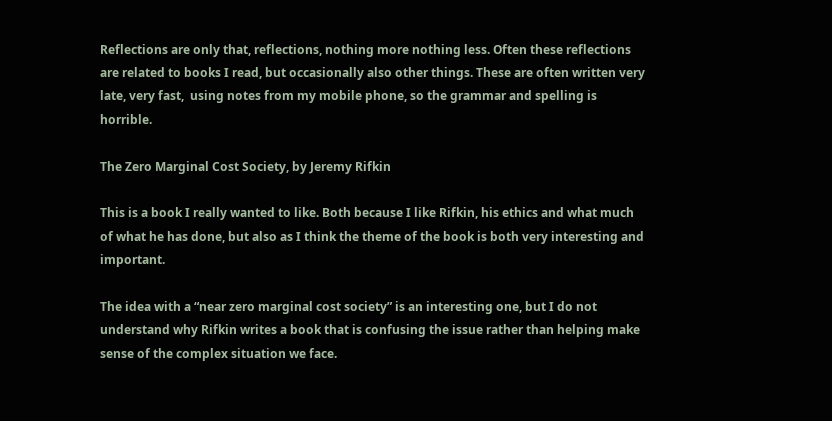Reflections are only that, reflections, nothing more nothing less. Often these reflections are related to books I read, but occasionally also other things. These are often written very late, very fast,  using notes from my mobile phone, so the grammar and spelling is horrible.

The Zero Marginal Cost Society, by Jeremy Rifkin

This is a book I really wanted to like. Both because I like Rifkin, his ethics and what much of what he has done, but also as I think the theme of the book is both very interesting and important.

The idea with a “near zero marginal cost society” is an interesting one, but I do not understand why Rifkin writes a book that is confusing the issue rather than helping make sense of the complex situation we face.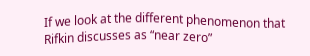If we look at the different phenomenon that Rifkin discusses as “near zero”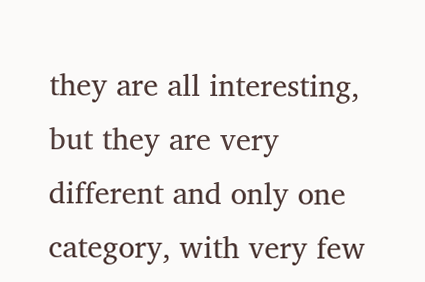they are all interesting, but they are very different and only one category, with very few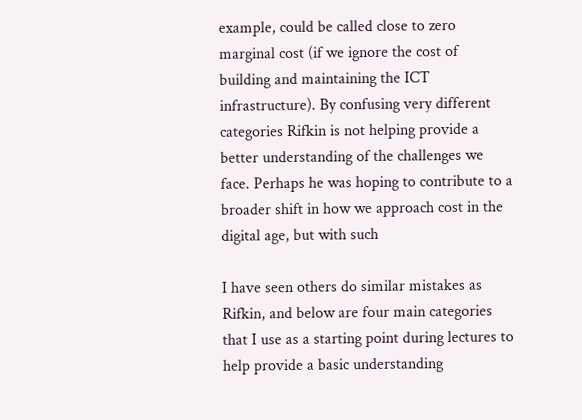example, could be called close to zero marginal cost (if we ignore the cost of building and maintaining the ICT infrastructure). By confusing very different categories Rifkin is not helping provide a better understanding of the challenges we face. Perhaps he was hoping to contribute to a broader shift in how we approach cost in the digital age, but with such

I have seen others do similar mistakes as Rifkin, and below are four main categories that I use as a starting point during lectures to help provide a basic understanding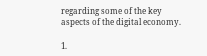regarding some of the key aspects of the digital economy.

1.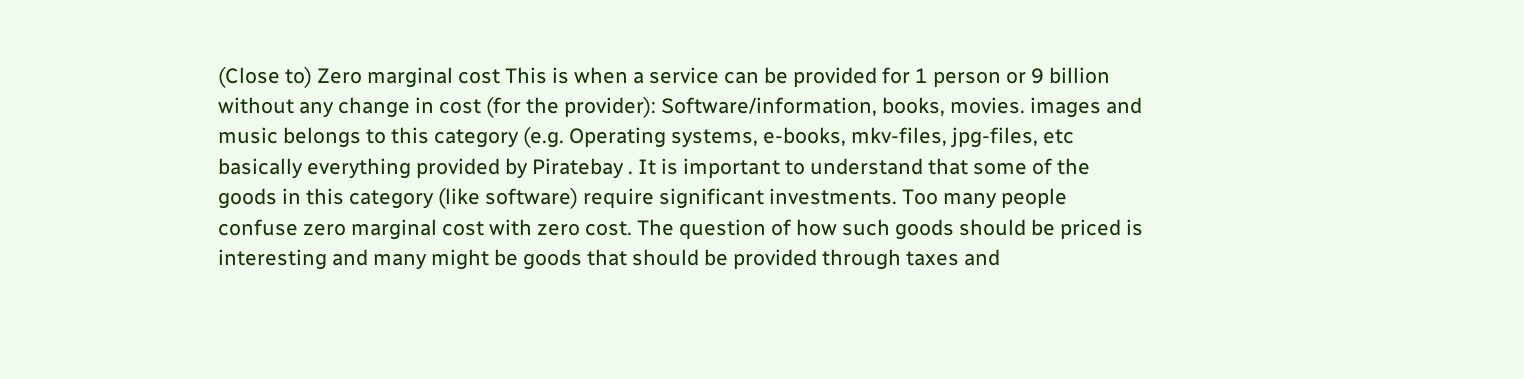(Close to) Zero marginal cost This is when a service can be provided for 1 person or 9 billion without any change in cost (for the provider): Software/information, books, movies. images and music belongs to this category (e.g. Operating systems, e-books, mkv-files, jpg-files, etc basically everything provided by Piratebay . It is important to understand that some of the goods in this category (like software) require significant investments. Too many people confuse zero marginal cost with zero cost. The question of how such goods should be priced is interesting and many might be goods that should be provided through taxes and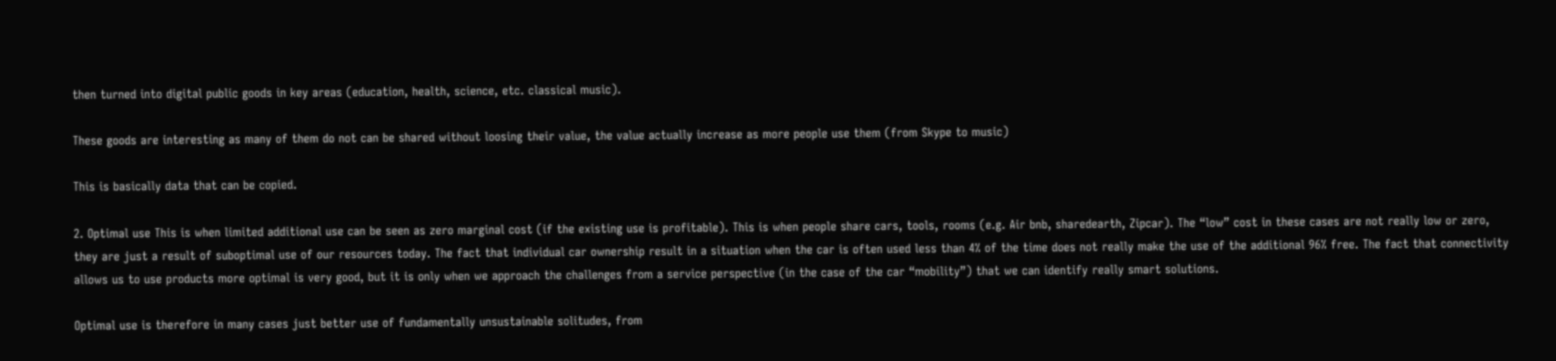then turned into digital public goods in key areas (education, health, science, etc. classical music).

These goods are interesting as many of them do not can be shared without loosing their value, the value actually increase as more people use them (from Skype to music)

This is basically data that can be copied.

2. Optimal use This is when limited additional use can be seen as zero marginal cost (if the existing use is profitable). This is when people share cars, tools, rooms (e.g. Air bnb, sharedearth, Zipcar). The “low” cost in these cases are not really low or zero, they are just a result of suboptimal use of our resources today. The fact that individual car ownership result in a situation when the car is often used less than 4% of the time does not really make the use of the additional 96% free. The fact that connectivity allows us to use products more optimal is very good, but it is only when we approach the challenges from a service perspective (in the case of the car “mobility”) that we can identify really smart solutions.

Optimal use is therefore in many cases just better use of fundamentally unsustainable solitudes, from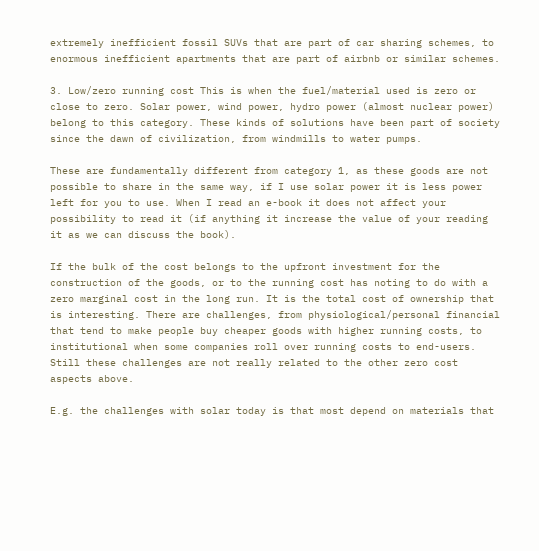extremely inefficient fossil SUVs that are part of car sharing schemes, to enormous inefficient apartments that are part of airbnb or similar schemes.

3. Low/zero running cost This is when the fuel/material used is zero or close to zero. Solar power, wind power, hydro power (almost nuclear power) belong to this category. These kinds of solutions have been part of society since the dawn of civilization, from windmills to water pumps.

These are fundamentally different from category 1, as these goods are not possible to share in the same way, if I use solar power it is less power left for you to use. When I read an e-book it does not affect your possibility to read it (if anything it increase the value of your reading it as we can discuss the book).

If the bulk of the cost belongs to the upfront investment for the construction of the goods, or to the running cost has noting to do with a zero marginal cost in the long run. It is the total cost of ownership that is interesting. There are challenges, from physiological/personal financial that tend to make people buy cheaper goods with higher running costs, to institutional when some companies roll over running costs to end-users. Still these challenges are not really related to the other zero cost aspects above.

E.g. the challenges with solar today is that most depend on materials that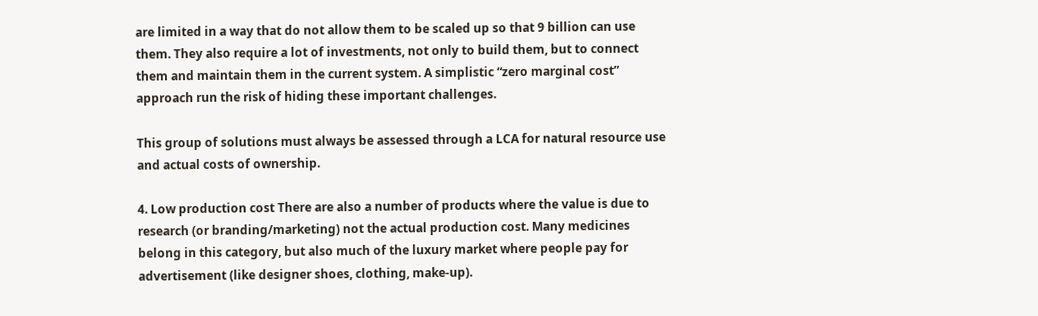are limited in a way that do not allow them to be scaled up so that 9 billion can use them. They also require a lot of investments, not only to build them, but to connect them and maintain them in the current system. A simplistic “zero marginal cost” approach run the risk of hiding these important challenges.

This group of solutions must always be assessed through a LCA for natural resource use and actual costs of ownership.

4. Low production cost There are also a number of products where the value is due to research (or branding/marketing) not the actual production cost. Many medicines belong in this category, but also much of the luxury market where people pay for advertisement (like designer shoes, clothing, make-up).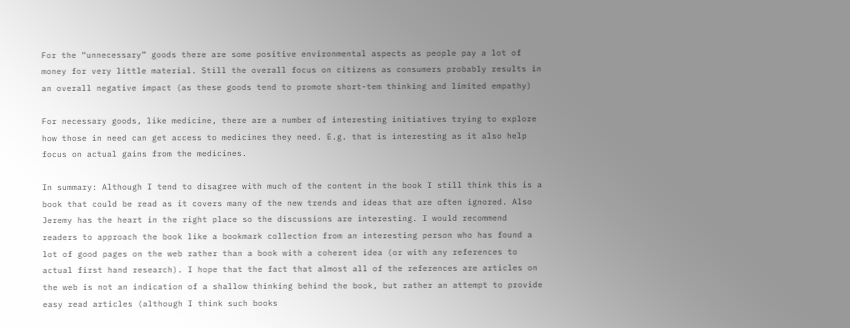For the “unnecessary” goods there are some positive environmental aspects as people pay a lot of money for very little material. Still the overall focus on citizens as consumers probably results in an overall negative impact (as these goods tend to promote short-tem thinking and limited empathy)

For necessary goods, like medicine, there are a number of interesting initiatives trying to explore how those in need can get access to medicines they need. E.g. that is interesting as it also help focus on actual gains from the medicines.

In summary: Although I tend to disagree with much of the content in the book I still think this is a book that could be read as it covers many of the new trends and ideas that are often ignored. Also Jeremy has the heart in the right place so the discussions are interesting. I would recommend readers to approach the book like a bookmark collection from an interesting person who has found a lot of good pages on the web rather than a book with a coherent idea (or with any references to actual first hand research). I hope that the fact that almost all of the references are articles on the web is not an indication of a shallow thinking behind the book, but rather an attempt to provide easy read articles (although I think such books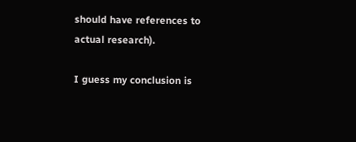should have references to actual research).

I guess my conclusion is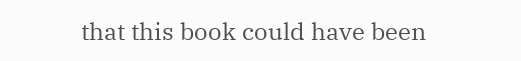that this book could have been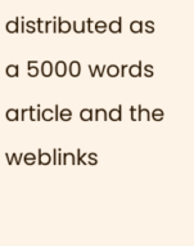distributed as a 5000 words article and the weblinks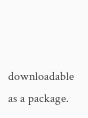downloadable as a package.